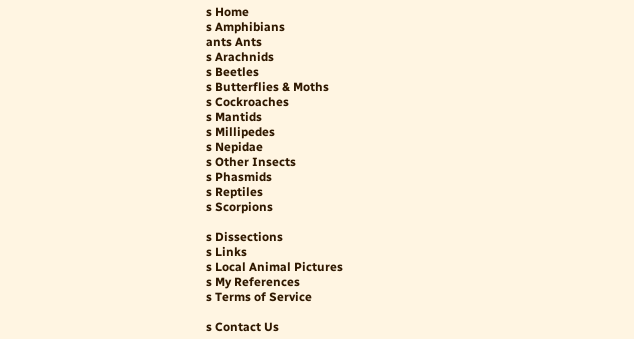s Home
s Amphibians
ants Ants
s Arachnids
s Beetles
s Butterflies & Moths
s Cockroaches
s Mantids
s Millipedes
s Nepidae
s Other Insects
s Phasmids
s Reptiles
s Scorpions

s Dissections
s Links
s Local Animal Pictures
s My References
s Terms of Service

s Contact Us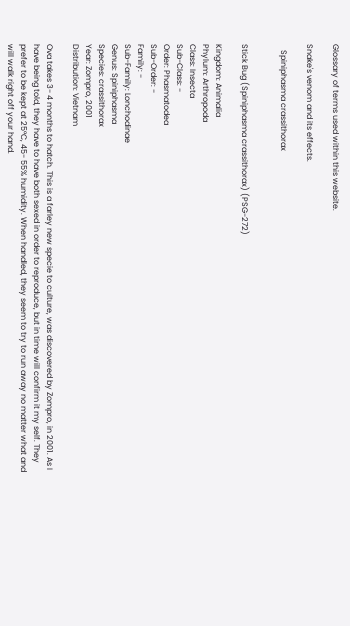Glossary of terms used within this website.

Snake's venom and its effects.

   Spiniphasma crassithorax


Stick Bug (Spiniphasma crassithorax) (PSG-272)

Kingdom: Animalia
Phylum: Arthropoda
Class: Insecta
Sub-Class: -
Order: Phasmatodea
Sub-Order: -
Family: -
Sub-Family: Lonchodinae
Genus: Spiniphasma
Species: crassithorax
Year: Zompro, 2001
Distribution: Vietnam

Ova takes 3- 4 months to hatch. This is a farley new specie to culture, was discovered by Zompro, in 2001. As I have being told, they have to have both sexed in order to reproduce, but in time will confirm it my self. They prefer to be kept at 25°C, 45- 55% humidity. When handled, they seem to try to run away no matter what and will walk right off your hand.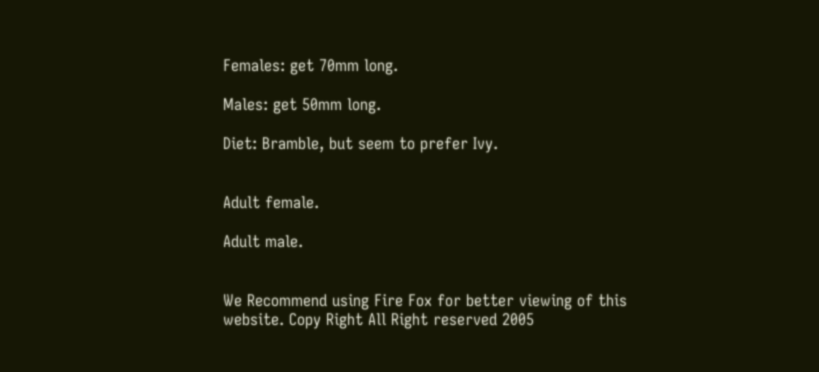Females: get 70mm long.

Males: get 50mm long.

Diet: Bramble, but seem to prefer Ivy.


Adult female.

Adult male.


We Recommend using Fire Fox for better viewing of this website. Copy Right All Right reserved 2005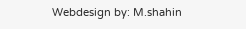Webdesign by: M.shahin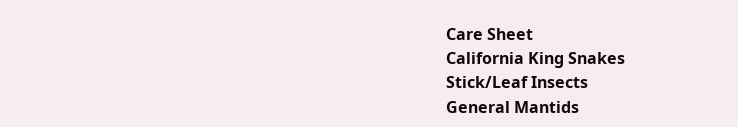Care Sheet
California King Snakes
Stick/Leaf Insects
General Mantids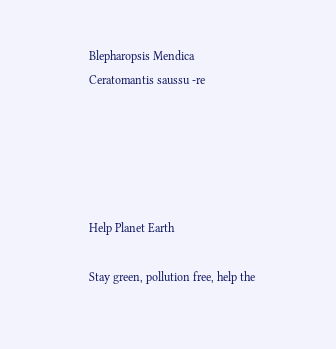Blepharopsis Mendica
Ceratomantis saussu -re





Help Planet Earth

Stay green, pollution free, help the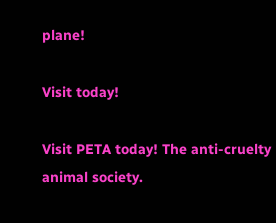plane!

Visit today!

Visit PETA today! The anti-cruelty animal society.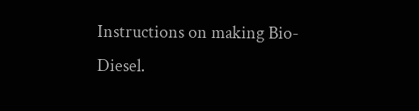Instructions on making Bio-Diesel.